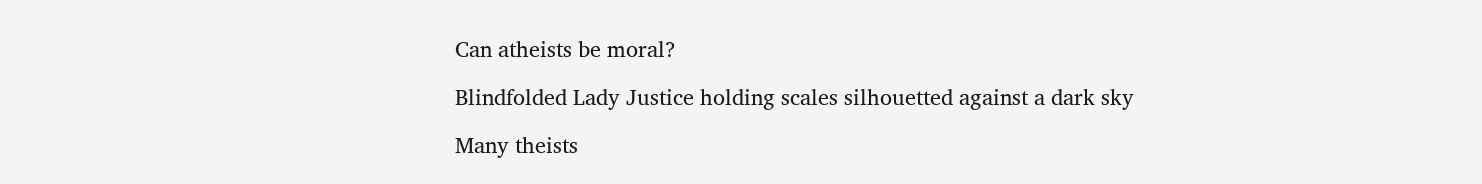Can atheists be moral?

Blindfolded Lady Justice holding scales silhouetted against a dark sky

Many theists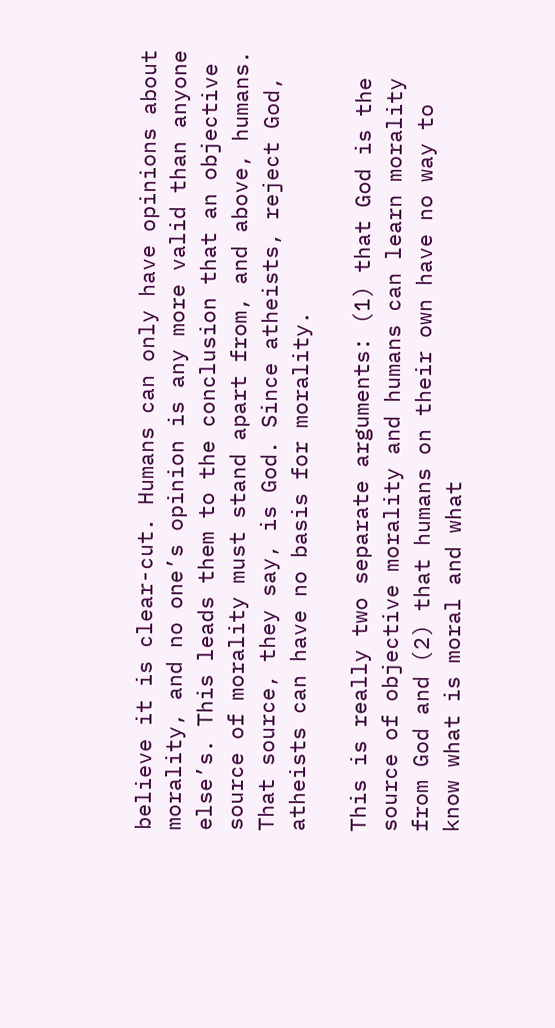believe it is clear-cut. Humans can only have opinions about morality, and no one’s opinion is any more valid than anyone else’s. This leads them to the conclusion that an objective source of morality must stand apart from, and above, humans. That source, they say, is God. Since atheists, reject God, atheists can have no basis for morality.

This is really two separate arguments: (1) that God is the source of objective morality and humans can learn morality from God and (2) that humans on their own have no way to know what is moral and what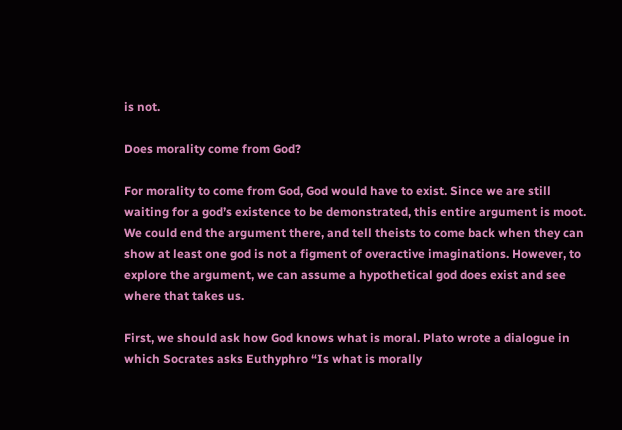is not.

Does morality come from God?

For morality to come from God, God would have to exist. Since we are still waiting for a god’s existence to be demonstrated, this entire argument is moot. We could end the argument there, and tell theists to come back when they can show at least one god is not a figment of overactive imaginations. However, to explore the argument, we can assume a hypothetical god does exist and see where that takes us.

First, we should ask how God knows what is moral. Plato wrote a dialogue in which Socrates asks Euthyphro “Is what is morally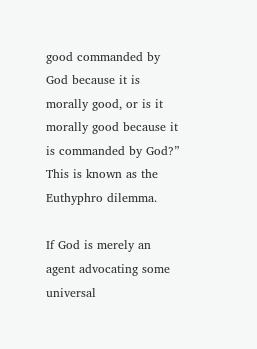good commanded by God because it is morally good, or is it morally good because it is commanded by God?” This is known as the Euthyphro dilemma.

If God is merely an agent advocating some universal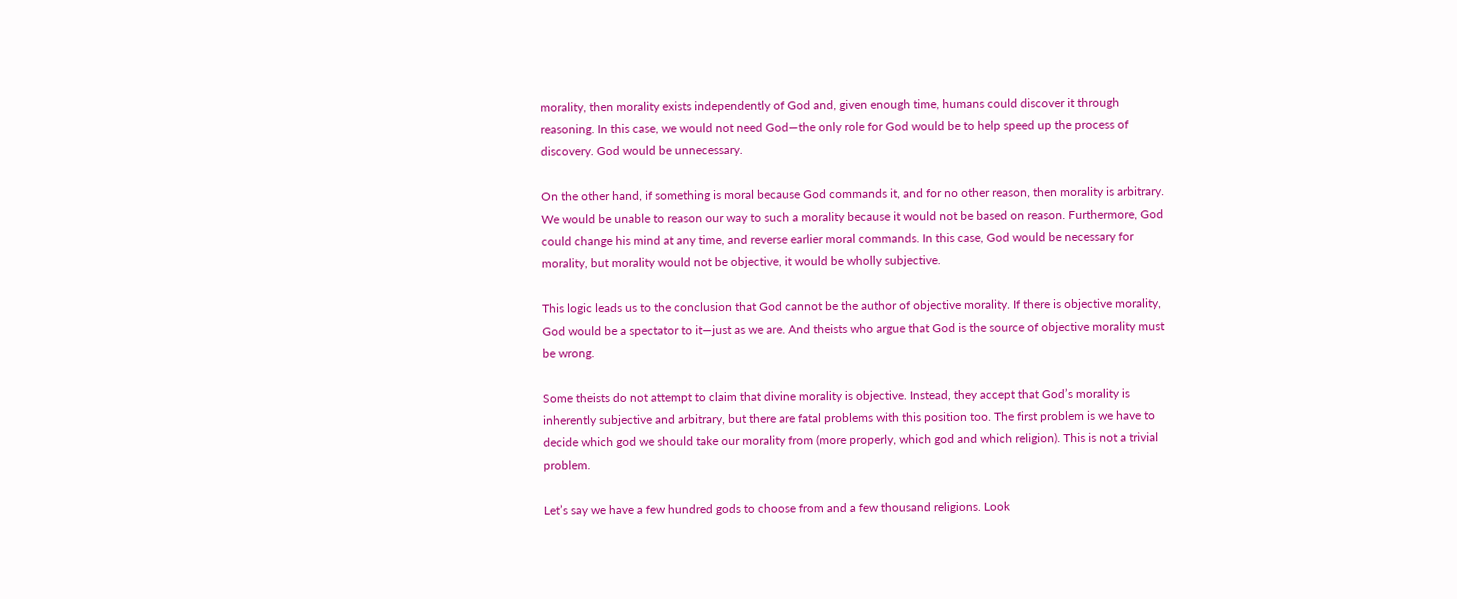morality, then morality exists independently of God and, given enough time, humans could discover it through reasoning. In this case, we would not need God—the only role for God would be to help speed up the process of discovery. God would be unnecessary.

On the other hand, if something is moral because God commands it, and for no other reason, then morality is arbitrary. We would be unable to reason our way to such a morality because it would not be based on reason. Furthermore, God could change his mind at any time, and reverse earlier moral commands. In this case, God would be necessary for morality, but morality would not be objective, it would be wholly subjective.

This logic leads us to the conclusion that God cannot be the author of objective morality. If there is objective morality, God would be a spectator to it—just as we are. And theists who argue that God is the source of objective morality must be wrong.

Some theists do not attempt to claim that divine morality is objective. Instead, they accept that God’s morality is inherently subjective and arbitrary, but there are fatal problems with this position too. The first problem is we have to decide which god we should take our morality from (more properly, which god and which religion). This is not a trivial problem.

Let’s say we have a few hundred gods to choose from and a few thousand religions. Look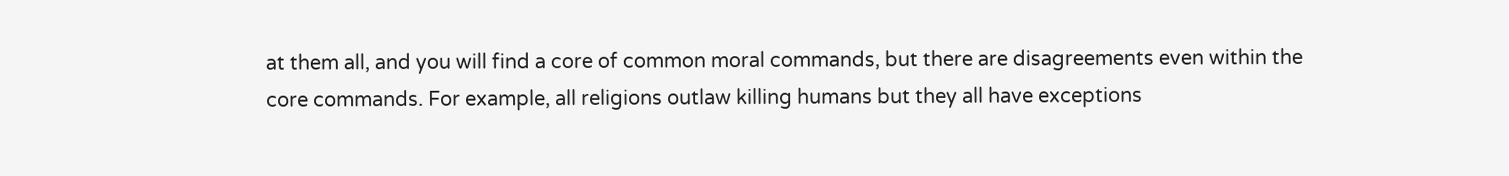at them all, and you will find a core of common moral commands, but there are disagreements even within the core commands. For example, all religions outlaw killing humans but they all have exceptions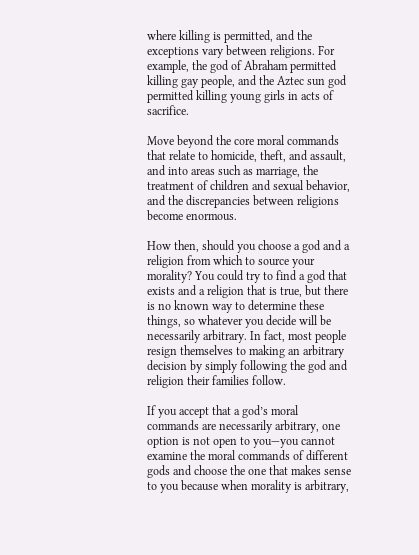where killing is permitted, and the exceptions vary between religions. For example, the god of Abraham permitted killing gay people, and the Aztec sun god permitted killing young girls in acts of sacrifice.

Move beyond the core moral commands that relate to homicide, theft, and assault, and into areas such as marriage, the treatment of children and sexual behavior, and the discrepancies between religions become enormous.

How then, should you choose a god and a religion from which to source your morality? You could try to find a god that exists and a religion that is true, but there is no known way to determine these things, so whatever you decide will be necessarily arbitrary. In fact, most people resign themselves to making an arbitrary decision by simply following the god and religion their families follow.

If you accept that a god’s moral commands are necessarily arbitrary, one option is not open to you—you cannot examine the moral commands of different gods and choose the one that makes sense to you because when morality is arbitrary,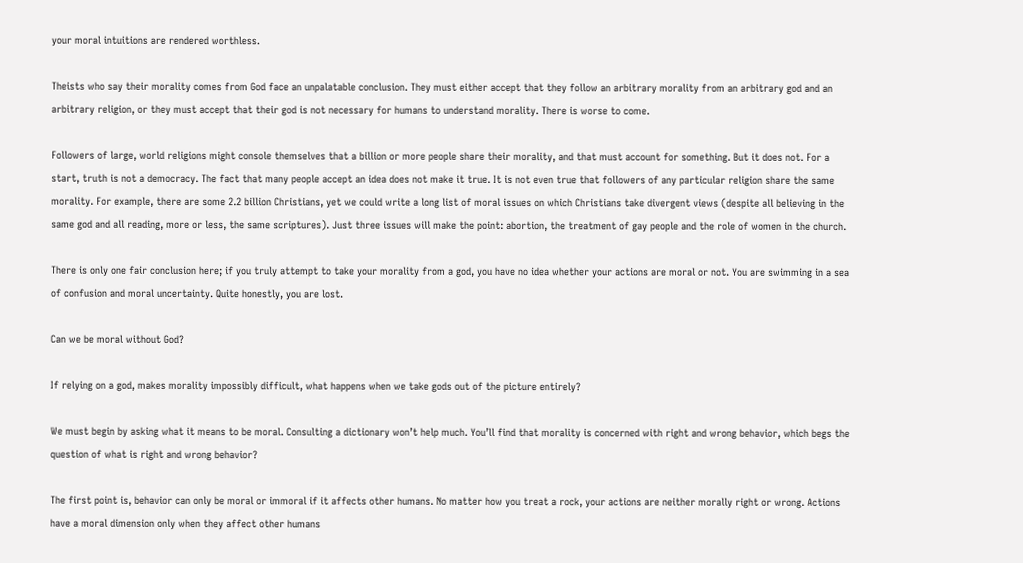your moral intuitions are rendered worthless.

Theists who say their morality comes from God face an unpalatable conclusion. They must either accept that they follow an arbitrary morality from an arbitrary god and an arbitrary religion, or they must accept that their god is not necessary for humans to understand morality. There is worse to come.

Followers of large, world religions might console themselves that a billion or more people share their morality, and that must account for something. But it does not. For a start, truth is not a democracy. The fact that many people accept an idea does not make it true. It is not even true that followers of any particular religion share the same morality. For example, there are some 2.2 billion Christians, yet we could write a long list of moral issues on which Christians take divergent views (despite all believing in the same god and all reading, more or less, the same scriptures). Just three issues will make the point: abortion, the treatment of gay people and the role of women in the church.

There is only one fair conclusion here; if you truly attempt to take your morality from a god, you have no idea whether your actions are moral or not. You are swimming in a sea of confusion and moral uncertainty. Quite honestly, you are lost.

Can we be moral without God?

If relying on a god, makes morality impossibly difficult, what happens when we take gods out of the picture entirely?

We must begin by asking what it means to be moral. Consulting a dictionary won’t help much. You’ll find that morality is concerned with right and wrong behavior, which begs the question of what is right and wrong behavior?

The first point is, behavior can only be moral or immoral if it affects other humans. No matter how you treat a rock, your actions are neither morally right or wrong. Actions have a moral dimension only when they affect other humans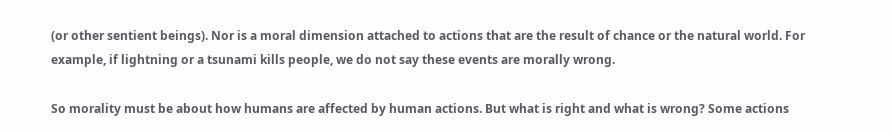(or other sentient beings). Nor is a moral dimension attached to actions that are the result of chance or the natural world. For example, if lightning or a tsunami kills people, we do not say these events are morally wrong.

So morality must be about how humans are affected by human actions. But what is right and what is wrong? Some actions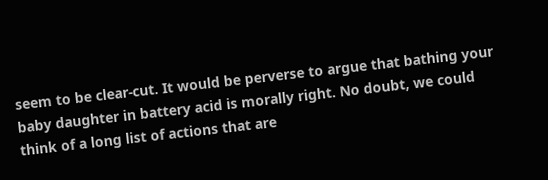seem to be clear-cut. It would be perverse to argue that bathing your baby daughter in battery acid is morally right. No doubt, we could think of a long list of actions that are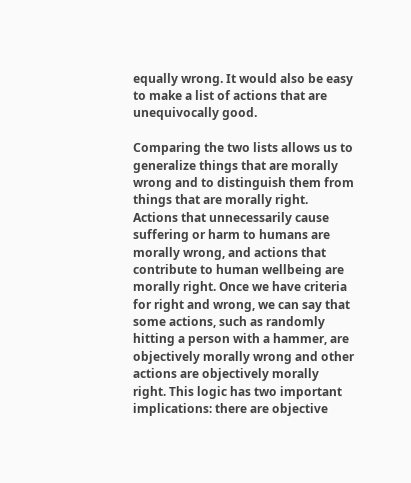equally wrong. It would also be easy to make a list of actions that are unequivocally good.

Comparing the two lists allows us to generalize things that are morally wrong and to distinguish them from things that are morally right. Actions that unnecessarily cause suffering or harm to humans are morally wrong, and actions that contribute to human wellbeing are morally right. Once we have criteria for right and wrong, we can say that some actions, such as randomly hitting a person with a hammer, are objectively morally wrong and other actions are objectively morally right. This logic has two important implications: there are objective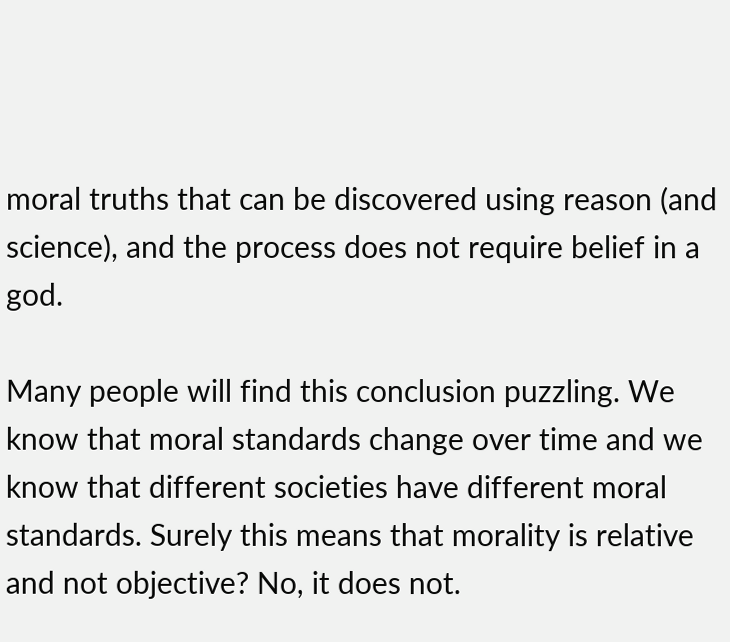moral truths that can be discovered using reason (and science), and the process does not require belief in a god.

Many people will find this conclusion puzzling. We know that moral standards change over time and we know that different societies have different moral standards. Surely this means that morality is relative and not objective? No, it does not.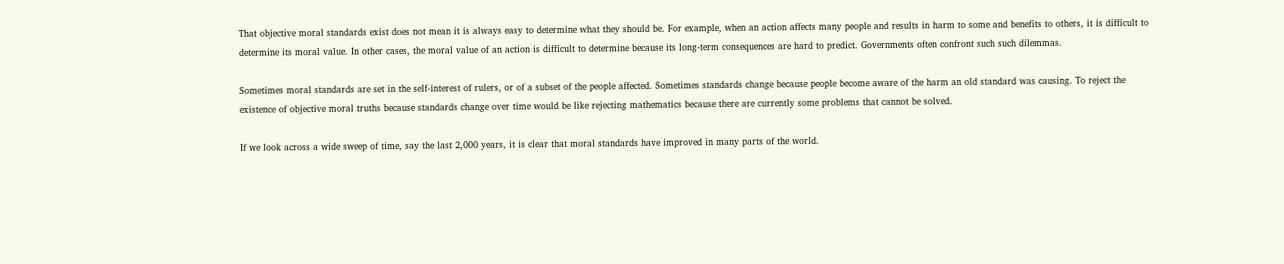That objective moral standards exist does not mean it is always easy to determine what they should be. For example, when an action affects many people and results in harm to some and benefits to others, it is difficult to determine its moral value. In other cases, the moral value of an action is difficult to determine because its long-term consequences are hard to predict. Governments often confront such such dilemmas.

Sometimes moral standards are set in the self-interest of rulers, or of a subset of the people affected. Sometimes standards change because people become aware of the harm an old standard was causing. To reject the existence of objective moral truths because standards change over time would be like rejecting mathematics because there are currently some problems that cannot be solved.

If we look across a wide sweep of time, say the last 2,000 years, it is clear that moral standards have improved in many parts of the world.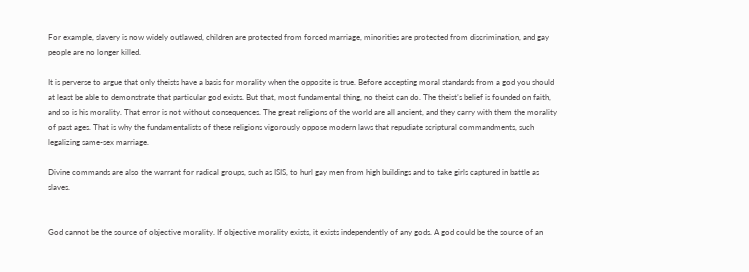For example, slavery is now widely outlawed, children are protected from forced marriage, minorities are protected from discrimination, and gay people are no longer killed.

It is perverse to argue that only theists have a basis for morality when the opposite is true. Before accepting moral standards from a god you should at least be able to demonstrate that particular god exists. But that, most fundamental thing, no theist can do. The theist’s belief is founded on faith, and so is his morality. That error is not without consequences. The great religions of the world are all ancient, and they carry with them the morality of past ages. That is why the fundamentalists of these religions vigorously oppose modern laws that repudiate scriptural commandments, such legalizing same-sex marriage.

Divine commands are also the warrant for radical groups, such as ISIS, to hurl gay men from high buildings and to take girls captured in battle as slaves.


God cannot be the source of objective morality. If objective morality exists, it exists independently of any gods. A god could be the source of an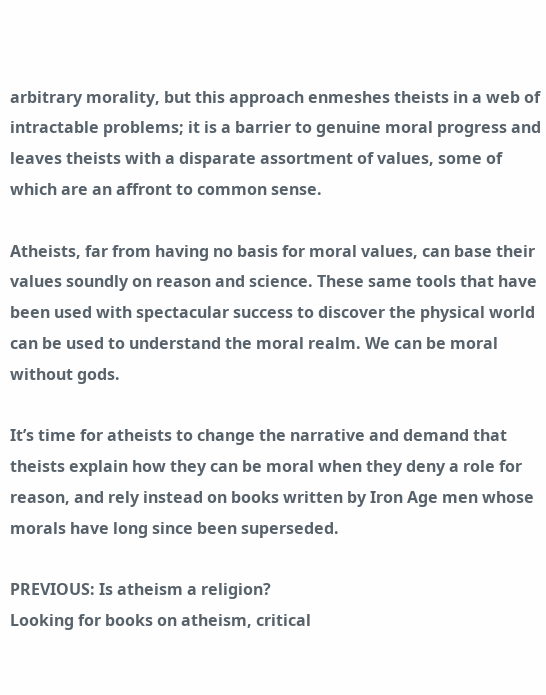arbitrary morality, but this approach enmeshes theists in a web of intractable problems; it is a barrier to genuine moral progress and leaves theists with a disparate assortment of values, some of which are an affront to common sense.

Atheists, far from having no basis for moral values, can base their values soundly on reason and science. These same tools that have been used with spectacular success to discover the physical world can be used to understand the moral realm. We can be moral without gods.

It’s time for atheists to change the narrative and demand that theists explain how they can be moral when they deny a role for reason, and rely instead on books written by Iron Age men whose morals have long since been superseded.

PREVIOUS: Is atheism a religion?
Looking for books on atheism, critical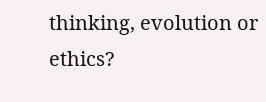thinking, evolution or ethics?